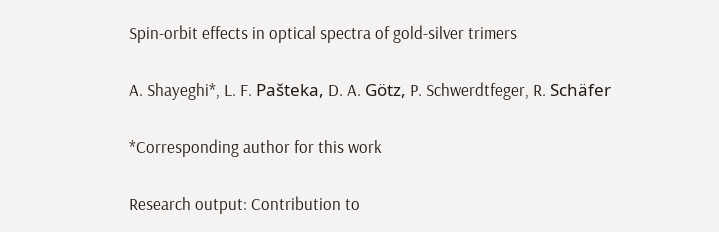Spin-orbit effects in optical spectra of gold-silver trimers

A. Shayeghi*, L. F. Pašteka, D. A. Götz, P. Schwerdtfeger, R. Schäfer

*Corresponding author for this work

Research output: Contribution to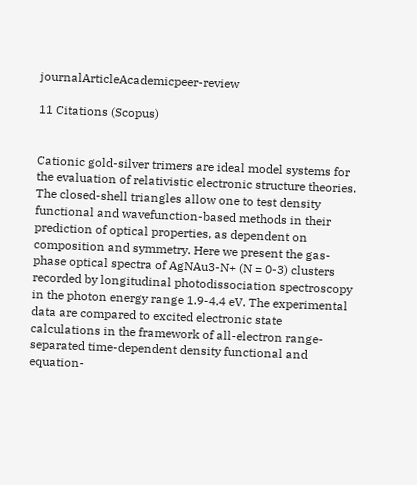journalArticleAcademicpeer-review

11 Citations (Scopus)


Cationic gold-silver trimers are ideal model systems for the evaluation of relativistic electronic structure theories. The closed-shell triangles allow one to test density functional and wavefunction-based methods in their prediction of optical properties, as dependent on composition and symmetry. Here we present the gas-phase optical spectra of AgNAu3-N+ (N = 0-3) clusters recorded by longitudinal photodissociation spectroscopy in the photon energy range 1.9-4.4 eV. The experimental data are compared to excited electronic state calculations in the framework of all-electron range-separated time-dependent density functional and equation-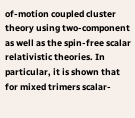of-motion coupled cluster theory using two-component as well as the spin-free scalar relativistic theories. In particular, it is shown that for mixed trimers scalar-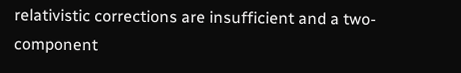relativistic corrections are insufficient and a two-component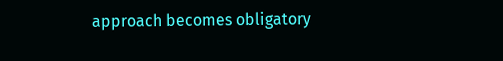approach becomes obligatory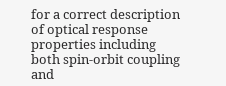for a correct description of optical response properties including both spin-orbit coupling and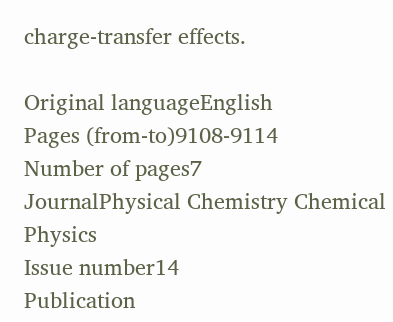charge-transfer effects.

Original languageEnglish
Pages (from-to)9108-9114
Number of pages7
JournalPhysical Chemistry Chemical Physics
Issue number14
Publication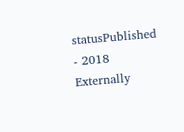statusPublished - 2018
Externally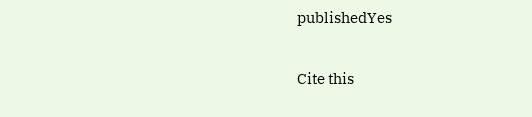publishedYes

Cite this